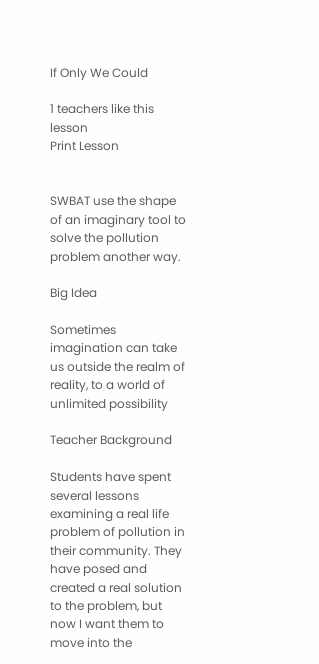If Only We Could

1 teachers like this lesson
Print Lesson


SWBAT use the shape of an imaginary tool to solve the pollution problem another way.

Big Idea

Sometimes imagination can take us outside the realm of reality, to a world of unlimited possibility

Teacher Background

Students have spent several lessons examining a real life problem of pollution in their community. They have posed and created a real solution to the problem, but now I want them to move into the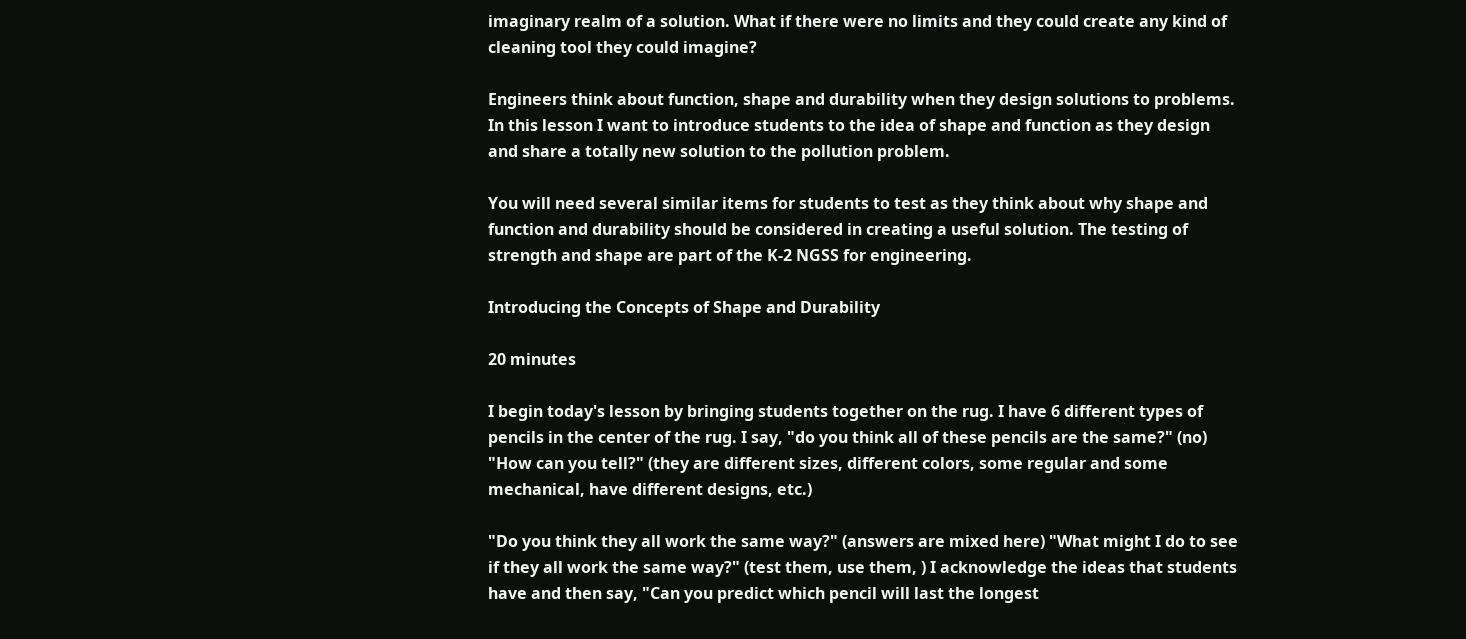imaginary realm of a solution. What if there were no limits and they could create any kind of cleaning tool they could imagine?

Engineers think about function, shape and durability when they design solutions to problems. In this lesson I want to introduce students to the idea of shape and function as they design and share a totally new solution to the pollution problem.

You will need several similar items for students to test as they think about why shape and function and durability should be considered in creating a useful solution. The testing of strength and shape are part of the K-2 NGSS for engineering.

Introducing the Concepts of Shape and Durability

20 minutes

I begin today's lesson by bringing students together on the rug. I have 6 different types of pencils in the center of the rug. I say, "do you think all of these pencils are the same?" (no) "How can you tell?" (they are different sizes, different colors, some regular and some mechanical, have different designs, etc.)

"Do you think they all work the same way?" (answers are mixed here) "What might I do to see if they all work the same way?" (test them, use them, ) I acknowledge the ideas that students have and then say, "Can you predict which pencil will last the longest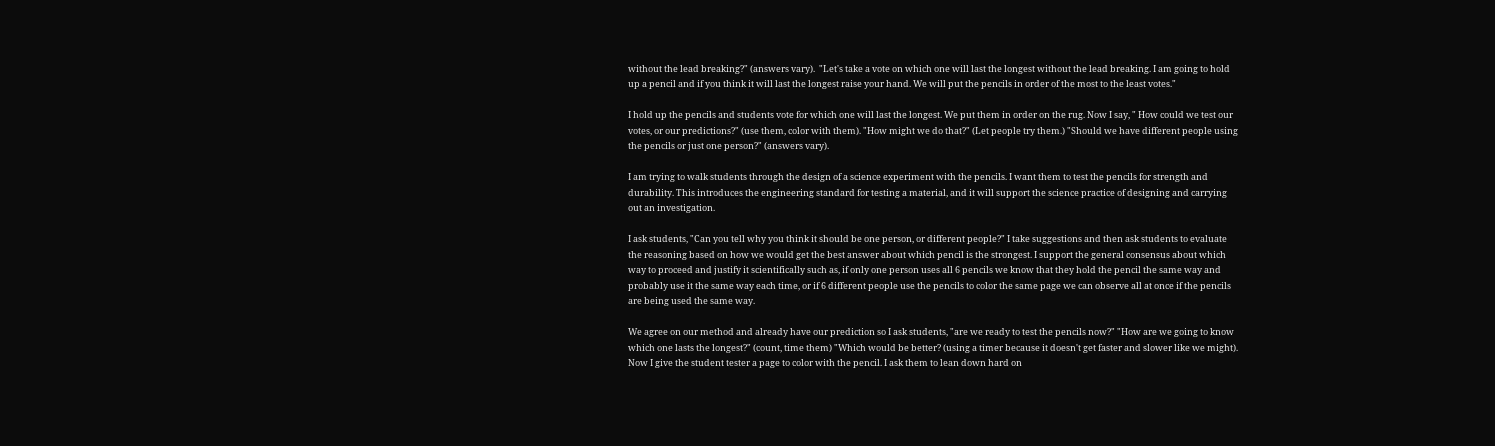without the lead breaking?" (answers vary).  "Let's take a vote on which one will last the longest without the lead breaking. I am going to hold up a pencil and if you think it will last the longest raise your hand. We will put the pencils in order of the most to the least votes."

I hold up the pencils and students vote for which one will last the longest. We put them in order on the rug. Now I say, " How could we test our votes, or our predictions?" (use them, color with them). "How might we do that?" (Let people try them.) "Should we have different people using the pencils or just one person?" (answers vary).

I am trying to walk students through the design of a science experiment with the pencils. I want them to test the pencils for strength and durability. This introduces the engineering standard for testing a material, and it will support the science practice of designing and carrying out an investigation.

I ask students, "Can you tell why you think it should be one person, or different people?" I take suggestions and then ask students to evaluate the reasoning based on how we would get the best answer about which pencil is the strongest. I support the general consensus about which way to proceed and justify it scientifically such as, if only one person uses all 6 pencils we know that they hold the pencil the same way and probably use it the same way each time, or if 6 different people use the pencils to color the same page we can observe all at once if the pencils are being used the same way.

We agree on our method and already have our prediction so I ask students, "are we ready to test the pencils now?" "How are we going to know which one lasts the longest?" (count, time them) "Which would be better? (using a timer because it doesn't get faster and slower like we might). Now I give the student tester a page to color with the pencil. I ask them to lean down hard on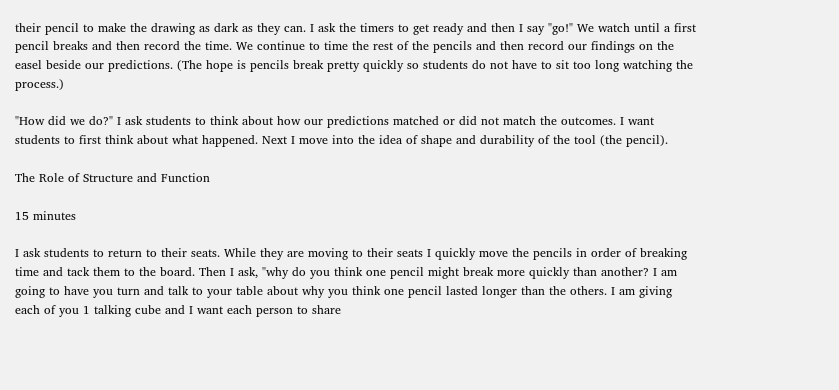their pencil to make the drawing as dark as they can. I ask the timers to get ready and then I say "go!" We watch until a first pencil breaks and then record the time. We continue to time the rest of the pencils and then record our findings on the easel beside our predictions. (The hope is pencils break pretty quickly so students do not have to sit too long watching the process.)

"How did we do?" I ask students to think about how our predictions matched or did not match the outcomes. I want students to first think about what happened. Next I move into the idea of shape and durability of the tool (the pencil).

The Role of Structure and Function

15 minutes

I ask students to return to their seats. While they are moving to their seats I quickly move the pencils in order of breaking time and tack them to the board. Then I ask, "why do you think one pencil might break more quickly than another? I am going to have you turn and talk to your table about why you think one pencil lasted longer than the others. I am giving each of you 1 talking cube and I want each person to share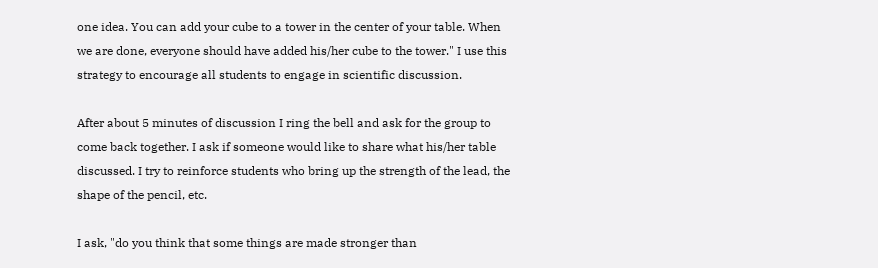one idea. You can add your cube to a tower in the center of your table. When we are done, everyone should have added his/her cube to the tower." I use this strategy to encourage all students to engage in scientific discussion.

After about 5 minutes of discussion I ring the bell and ask for the group to come back together. I ask if someone would like to share what his/her table discussed. I try to reinforce students who bring up the strength of the lead, the shape of the pencil, etc.

I ask, "do you think that some things are made stronger than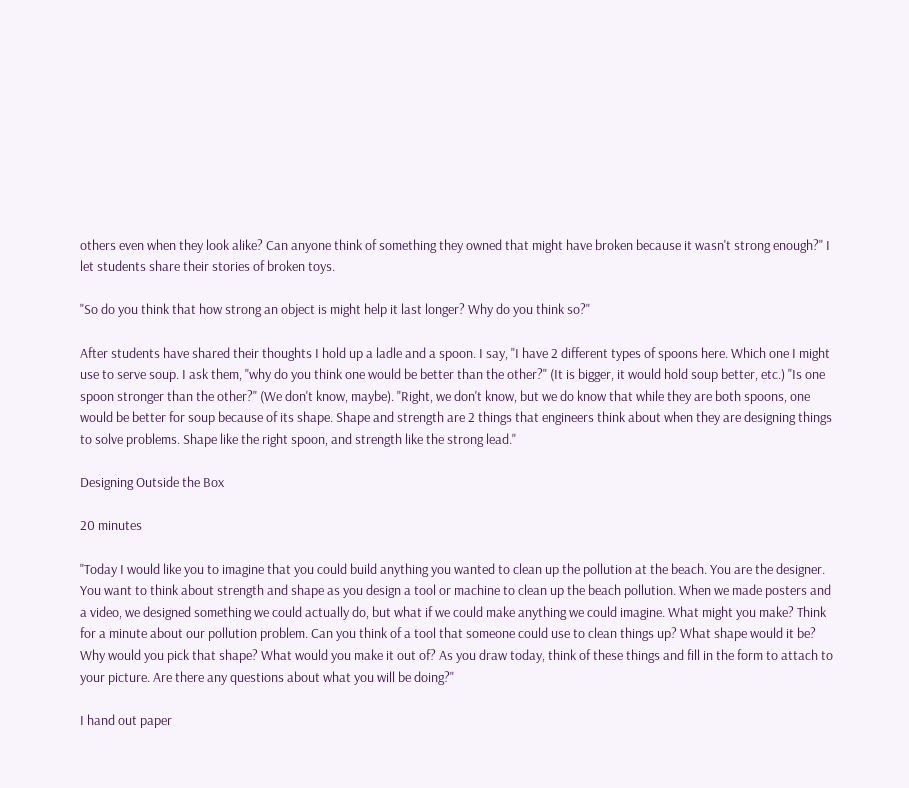others even when they look alike? Can anyone think of something they owned that might have broken because it wasn't strong enough?" I let students share their stories of broken toys.

"So do you think that how strong an object is might help it last longer? Why do you think so?"

After students have shared their thoughts I hold up a ladle and a spoon. I say, "I have 2 different types of spoons here. Which one I might use to serve soup. I ask them, "why do you think one would be better than the other?" (It is bigger, it would hold soup better, etc.) "Is one spoon stronger than the other?" (We don't know, maybe). "Right, we don't know, but we do know that while they are both spoons, one would be better for soup because of its shape. Shape and strength are 2 things that engineers think about when they are designing things to solve problems. Shape like the right spoon, and strength like the strong lead."

Designing Outside the Box

20 minutes

"Today I would like you to imagine that you could build anything you wanted to clean up the pollution at the beach. You are the designer. You want to think about strength and shape as you design a tool or machine to clean up the beach pollution. When we made posters and a video, we designed something we could actually do, but what if we could make anything we could imagine. What might you make? Think for a minute about our pollution problem. Can you think of a tool that someone could use to clean things up? What shape would it be? Why would you pick that shape? What would you make it out of? As you draw today, think of these things and fill in the form to attach to your picture. Are there any questions about what you will be doing?"

I hand out paper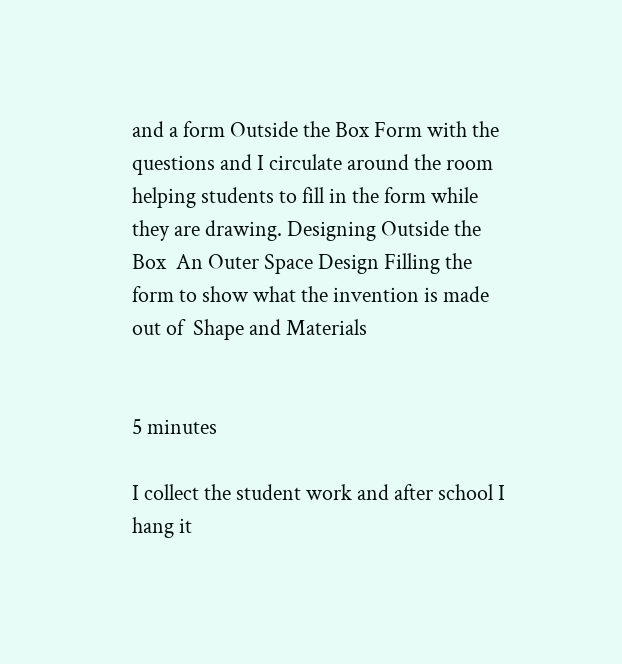and a form Outside the Box Form with the questions and I circulate around the room helping students to fill in the form while they are drawing. Designing Outside the Box  An Outer Space Design Filling the form to show what the invention is made out of  Shape and Materials


5 minutes

I collect the student work and after school I hang it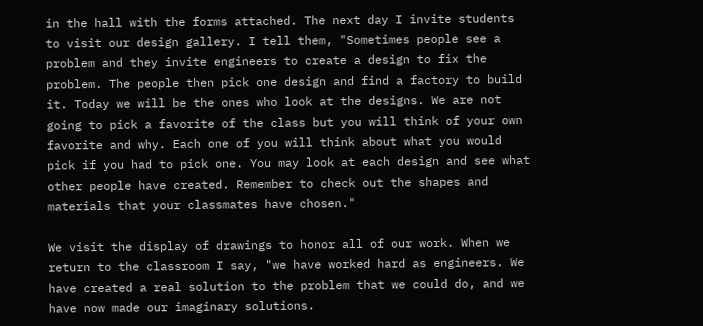in the hall with the forms attached. The next day I invite students to visit our design gallery. I tell them, "Sometimes people see a problem and they invite engineers to create a design to fix the problem. The people then pick one design and find a factory to build it. Today we will be the ones who look at the designs. We are not going to pick a favorite of the class but you will think of your own favorite and why. Each one of you will think about what you would pick if you had to pick one. You may look at each design and see what other people have created. Remember to check out the shapes and materials that your classmates have chosen."

We visit the display of drawings to honor all of our work. When we return to the classroom I say, "we have worked hard as engineers. We have created a real solution to the problem that we could do, and we have now made our imaginary solutions.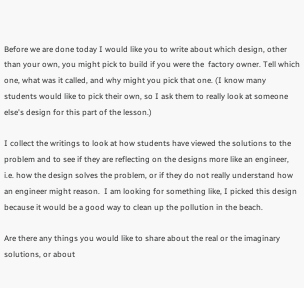Before we are done today I would like you to write about which design, other than your own, you might pick to build if you were the  factory owner. Tell which one, what was it called, and why might you pick that one. (I know many students would like to pick their own, so I ask them to really look at someone else's design for this part of the lesson.)

I collect the writings to look at how students have viewed the solutions to the problem and to see if they are reflecting on the designs more like an engineer, i.e. how the design solves the problem, or if they do not really understand how an engineer might reason.  I am looking for something like, I picked this design because it would be a good way to clean up the pollution in the beach.

Are there any things you would like to share about the real or the imaginary solutions, or about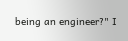being an engineer?" I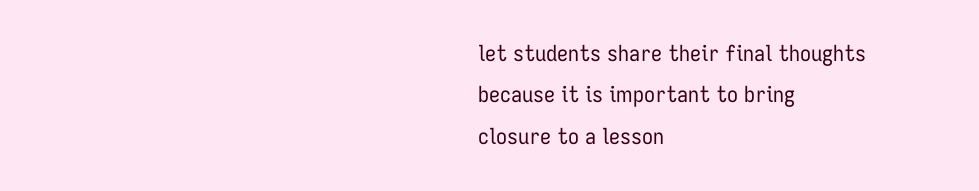let students share their final thoughts because it is important to bring closure to a lesson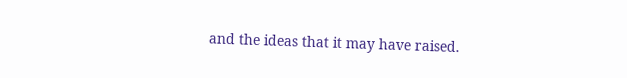and the ideas that it may have raised.